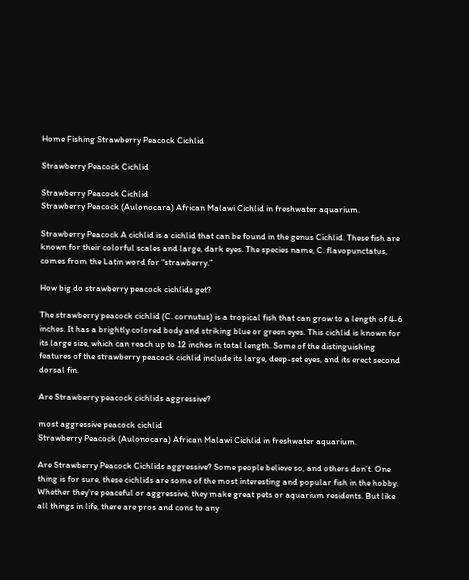Home Fishing Strawberry Peacock Cichlid

Strawberry Peacock Cichlid

Strawberry Peacock Cichlid
Strawberry Peacock (Aulonocara) African Malawi Cichlid in freshwater aquarium.

Strawberry Peacock A cichlid is a cichlid that can be found in the genus Cichlid. These fish are known for their colorful scales and large, dark eyes. The species name, C. flavopunctatus, comes from the Latin word for “strawberry.”

How big do strawberry peacock cichlids get?

The strawberry peacock cichlid (C. cornutus) is a tropical fish that can grow to a length of 4-6 inches. It has a brightly colored body and striking blue or green eyes. This cichlid is known for its large size, which can reach up to 12 inches in total length. Some of the distinguishing features of the strawberry peacock cichlid include its large, deep-set eyes, and its erect second dorsal fin.

Are Strawberry peacock cichlids aggressive?

most aggressive peacock cichlid
Strawberry Peacock (Aulonocara) African Malawi Cichlid in freshwater aquarium.

Are Strawberry Peacock Cichlids aggressive? Some people believe so, and others don’t. One thing is for sure, these cichlids are some of the most interesting and popular fish in the hobby. Whether they’re peaceful or aggressive, they make great pets or aquarium residents. But like all things in life, there are pros and cons to any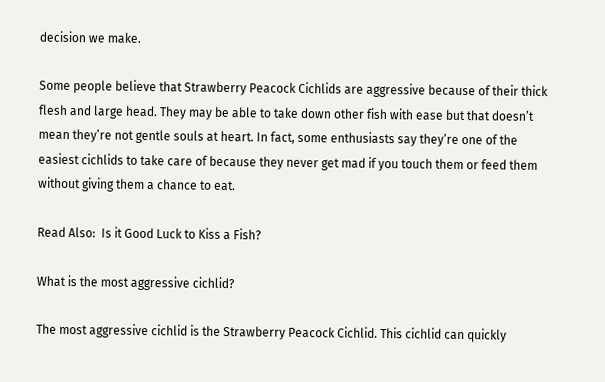decision we make.

Some people believe that Strawberry Peacock Cichlids are aggressive because of their thick flesh and large head. They may be able to take down other fish with ease but that doesn’t mean they’re not gentle souls at heart. In fact, some enthusiasts say they’re one of the easiest cichlids to take care of because they never get mad if you touch them or feed them without giving them a chance to eat.

Read Also:  Is it Good Luck to Kiss a Fish?

What is the most aggressive cichlid?

The most aggressive cichlid is the Strawberry Peacock Cichlid. This cichlid can quickly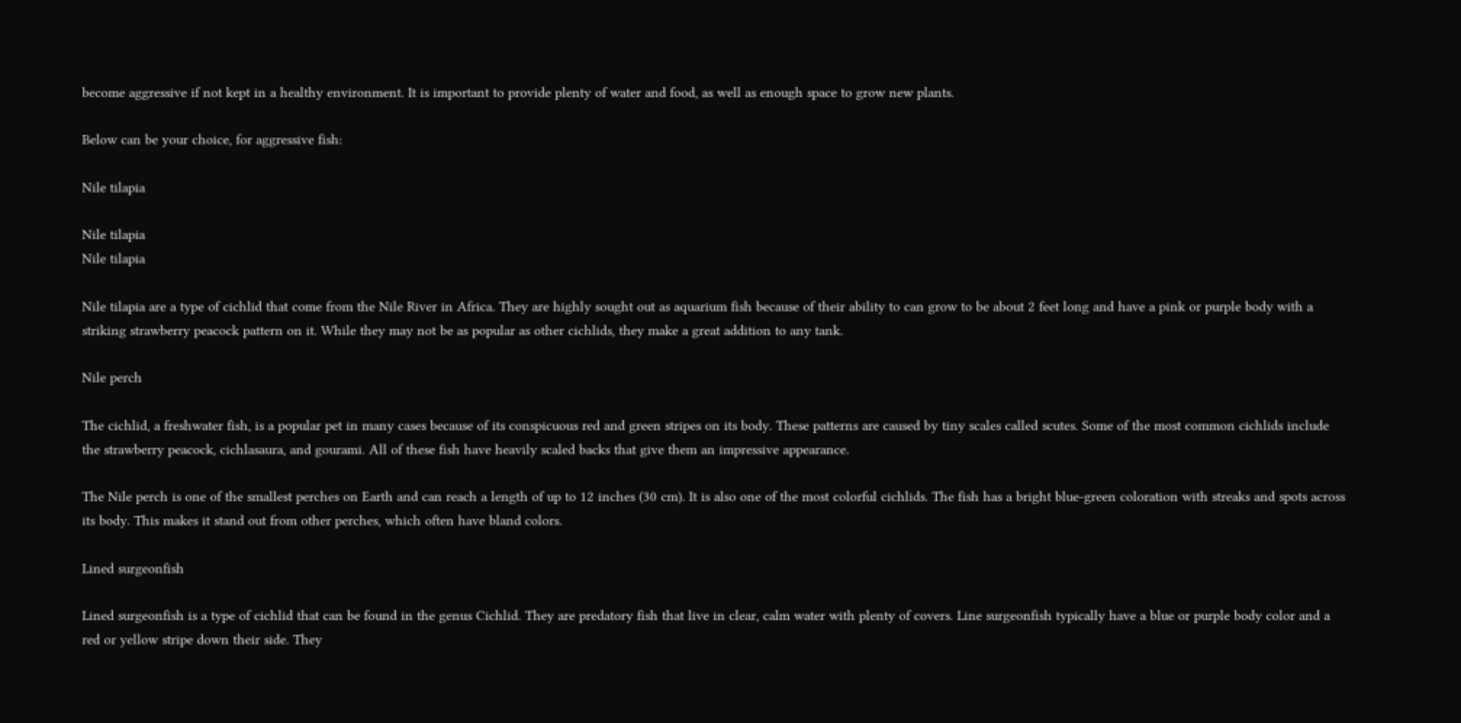become aggressive if not kept in a healthy environment. It is important to provide plenty of water and food, as well as enough space to grow new plants.

Below can be your choice, for aggressive fish:

Nile tilapia

Nile tilapia
Nile tilapia

Nile tilapia are a type of cichlid that come from the Nile River in Africa. They are highly sought out as aquarium fish because of their ability to can grow to be about 2 feet long and have a pink or purple body with a striking strawberry peacock pattern on it. While they may not be as popular as other cichlids, they make a great addition to any tank.

Nile perch

The cichlid, a freshwater fish, is a popular pet in many cases because of its conspicuous red and green stripes on its body. These patterns are caused by tiny scales called scutes. Some of the most common cichlids include the strawberry peacock, cichlasaura, and gourami. All of these fish have heavily scaled backs that give them an impressive appearance.

The Nile perch is one of the smallest perches on Earth and can reach a length of up to 12 inches (30 cm). It is also one of the most colorful cichlids. The fish has a bright blue-green coloration with streaks and spots across its body. This makes it stand out from other perches, which often have bland colors.

Lined surgeonfish

Lined surgeonfish is a type of cichlid that can be found in the genus Cichlid. They are predatory fish that live in clear, calm water with plenty of covers. Line surgeonfish typically have a blue or purple body color and a red or yellow stripe down their side. They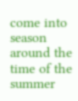come into season around the time of the summer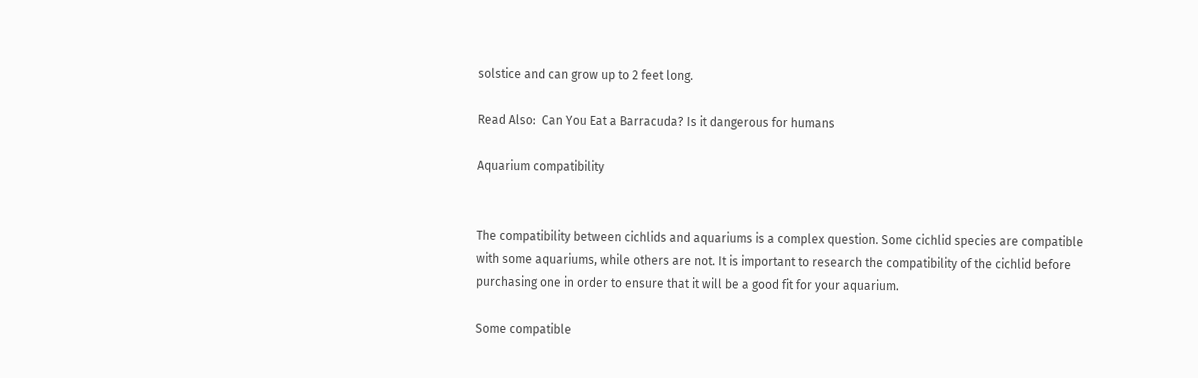solstice and can grow up to 2 feet long.

Read Also:  Can You Eat a Barracuda? Is it dangerous for humans

Aquarium compatibility


The compatibility between cichlids and aquariums is a complex question. Some cichlid species are compatible with some aquariums, while others are not. It is important to research the compatibility of the cichlid before purchasing one in order to ensure that it will be a good fit for your aquarium.

Some compatible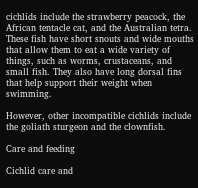cichlids include the strawberry peacock, the African tentacle cat, and the Australian tetra. These fish have short snouts and wide mouths that allow them to eat a wide variety of things, such as worms, crustaceans, and small fish. They also have long dorsal fins that help support their weight when swimming.

However, other incompatible cichlids include the goliath sturgeon and the clownfish.

Care and feeding

Cichlid care and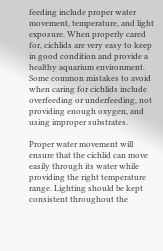feeding include proper water movement, temperature, and light exposure. When properly cared for, cichlids are very easy to keep in good condition and provide a healthy aquarium environment. Some common mistakes to avoid when caring for cichlids include overfeeding or underfeeding, not providing enough oxygen, and using improper substrates.

Proper water movement will ensure that the cichlid can move easily through its water while providing the right temperature range. Lighting should be kept consistent throughout the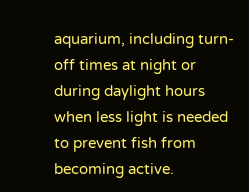aquarium, including turn-off times at night or during daylight hours when less light is needed to prevent fish from becoming active.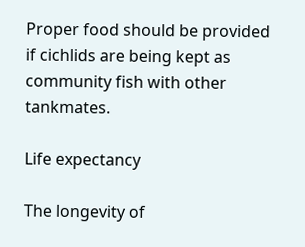Proper food should be provided if cichlids are being kept as community fish with other tankmates.

Life expectancy

The longevity of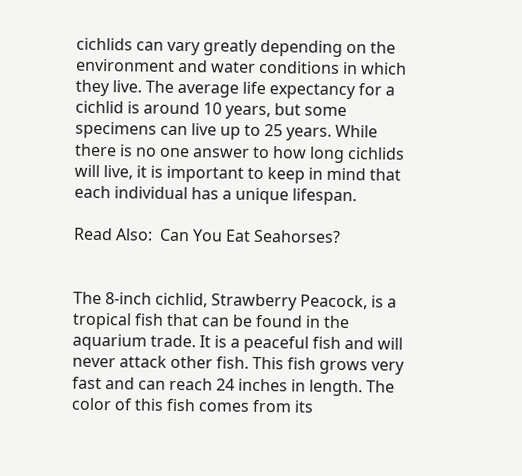cichlids can vary greatly depending on the environment and water conditions in which they live. The average life expectancy for a cichlid is around 10 years, but some specimens can live up to 25 years. While there is no one answer to how long cichlids will live, it is important to keep in mind that each individual has a unique lifespan.

Read Also:  Can You Eat Seahorses?


The 8-inch cichlid, Strawberry Peacock, is a tropical fish that can be found in the aquarium trade. It is a peaceful fish and will never attack other fish. This fish grows very fast and can reach 24 inches in length. The color of this fish comes from its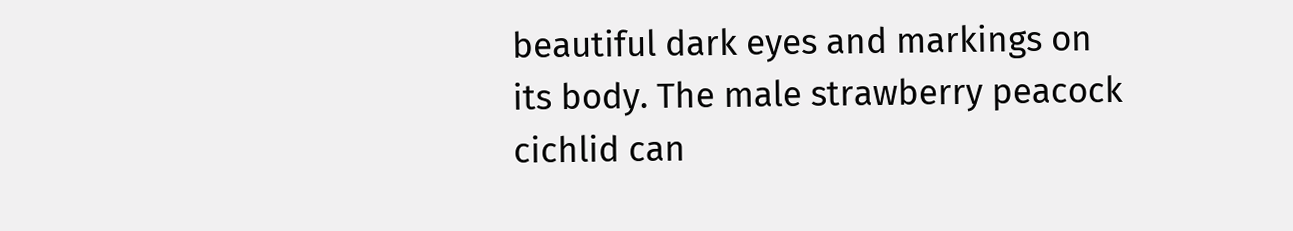beautiful dark eyes and markings on its body. The male strawberry peacock cichlid can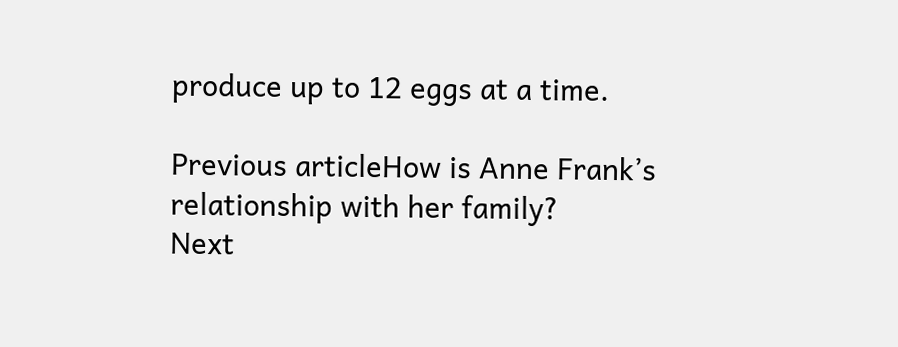produce up to 12 eggs at a time.

Previous articleHow is Anne Frank’s relationship with her family?
Next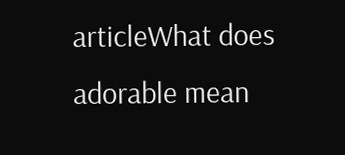articleWhat does adorable mean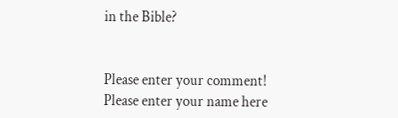in the Bible?


Please enter your comment!
Please enter your name here